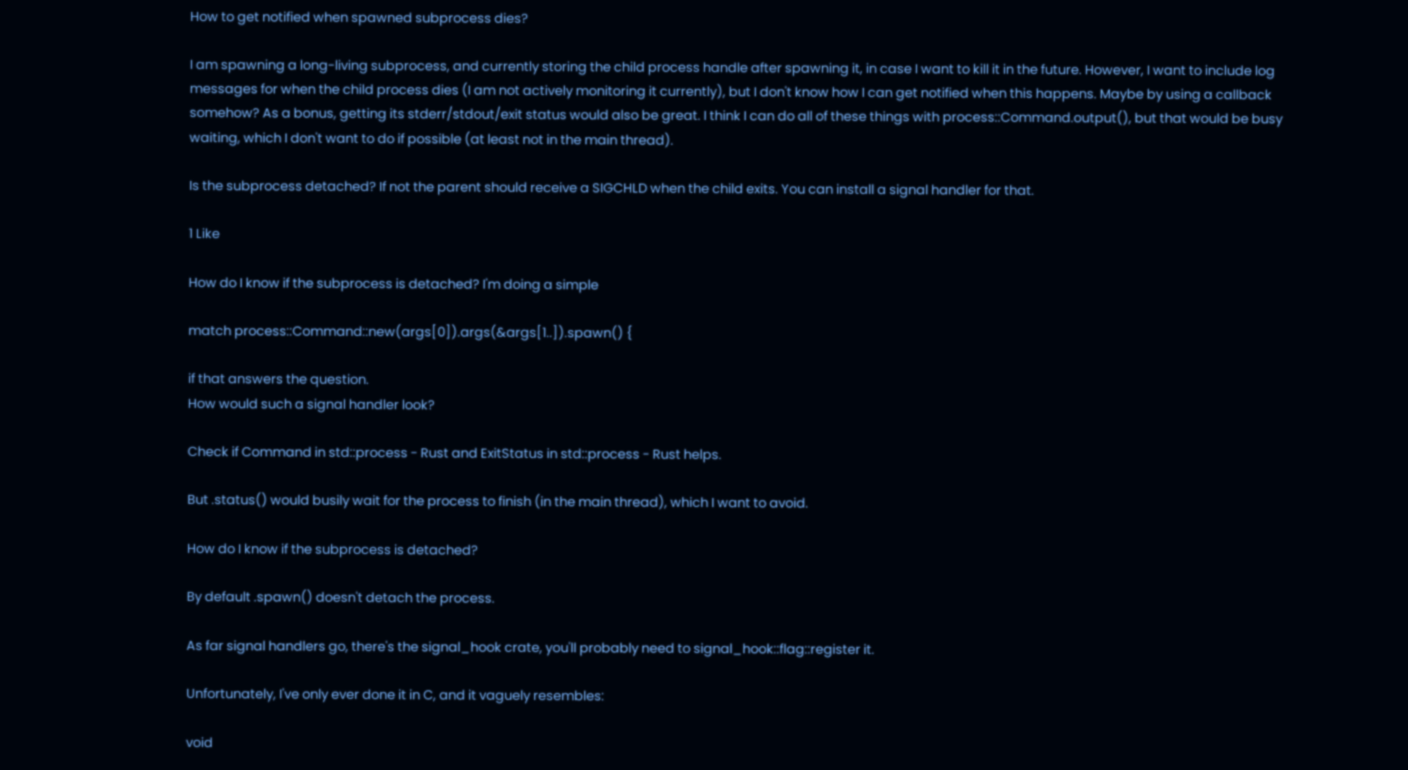How to get notified when spawned subprocess dies?

I am spawning a long-living subprocess, and currently storing the child process handle after spawning it, in case I want to kill it in the future. However, I want to include log messages for when the child process dies (I am not actively monitoring it currently), but I don't know how I can get notified when this happens. Maybe by using a callback somehow? As a bonus, getting its stderr/stdout/exit status would also be great. I think I can do all of these things with process::Command.output(), but that would be busy waiting, which I don't want to do if possible (at least not in the main thread).

Is the subprocess detached? If not the parent should receive a SIGCHLD when the child exits. You can install a signal handler for that.

1 Like

How do I know if the subprocess is detached? I'm doing a simple

match process::Command::new(args[0]).args(&args[1..]).spawn() {

if that answers the question.
How would such a signal handler look?

Check if Command in std::process - Rust and ExitStatus in std::process - Rust helps.

But .status() would busily wait for the process to finish (in the main thread), which I want to avoid.

How do I know if the subprocess is detached?

By default .spawn() doesn't detach the process.

As far signal handlers go, there's the signal_hook crate, you'll probably need to signal_hook::flag::register it.

Unfortunately, I've only ever done it in C, and it vaguely resembles:

void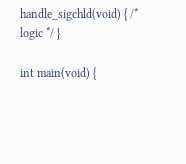handle_sigchld(void) { /* logic */ }

int main(void) {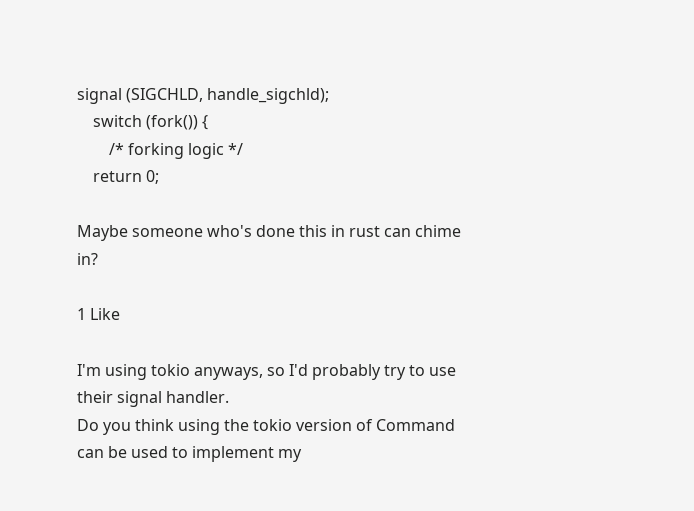signal (SIGCHLD, handle_sigchld);
    switch (fork()) {
        /* forking logic */
    return 0;

Maybe someone who's done this in rust can chime in?

1 Like

I'm using tokio anyways, so I'd probably try to use their signal handler.
Do you think using the tokio version of Command can be used to implement my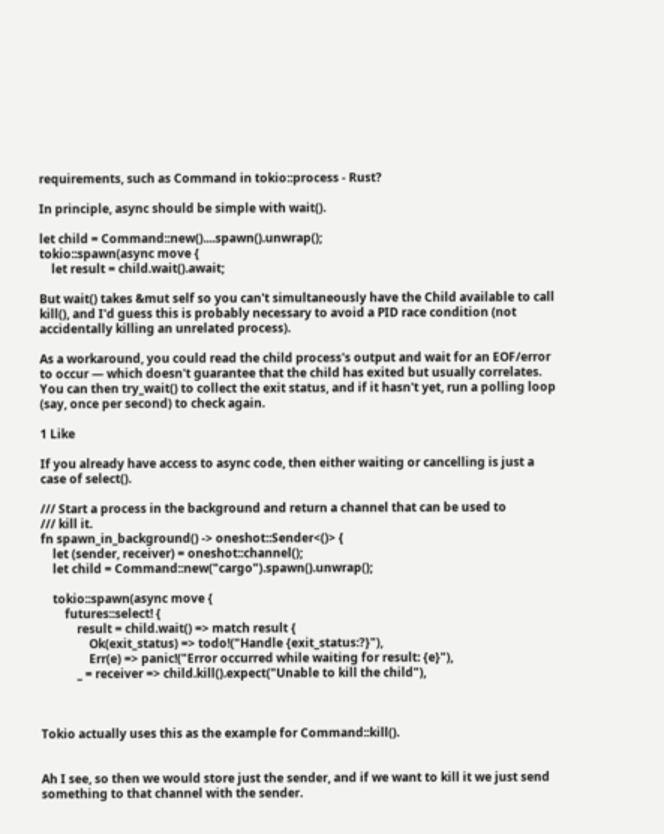requirements, such as Command in tokio::process - Rust?

In principle, async should be simple with wait().

let child = Command::new()....spawn().unwrap();
tokio::spawn(async move {
    let result = child.wait().await;

But wait() takes &mut self so you can't simultaneously have the Child available to call kill(), and I'd guess this is probably necessary to avoid a PID race condition (not accidentally killing an unrelated process).

As a workaround, you could read the child process's output and wait for an EOF/error to occur — which doesn't guarantee that the child has exited but usually correlates. You can then try_wait() to collect the exit status, and if it hasn't yet, run a polling loop (say, once per second) to check again.

1 Like

If you already have access to async code, then either waiting or cancelling is just a case of select().

/// Start a process in the background and return a channel that can be used to
/// kill it.
fn spawn_in_background() -> oneshot::Sender<()> {
    let (sender, receiver) = oneshot::channel();
    let child = Command::new("cargo").spawn().unwrap();

    tokio::spawn(async move {
        futures::select! {
            result = child.wait() => match result {
                Ok(exit_status) => todo!("Handle {exit_status:?}"),
                Err(e) => panic!("Error occurred while waiting for result: {e}"),
            _ = receiver => child.kill().expect("Unable to kill the child"),



Tokio actually uses this as the example for Command::kill().


Ah I see, so then we would store just the sender, and if we want to kill it we just send something to that channel with the sender.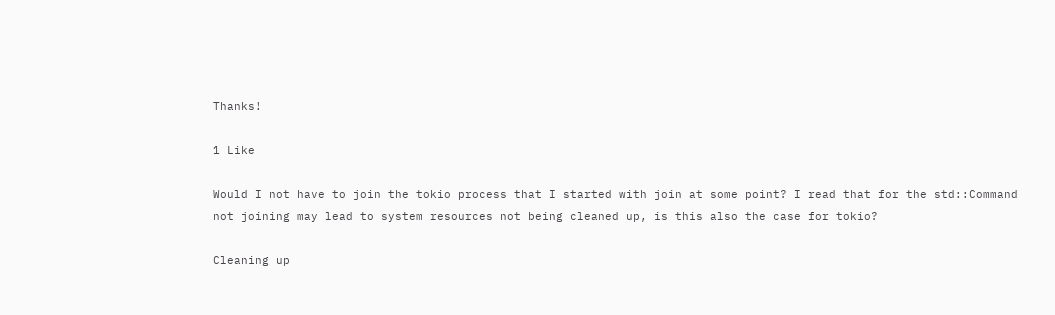Thanks!

1 Like

Would I not have to join the tokio process that I started with join at some point? I read that for the std::Command not joining may lead to system resources not being cleaned up, is this also the case for tokio?

Cleaning up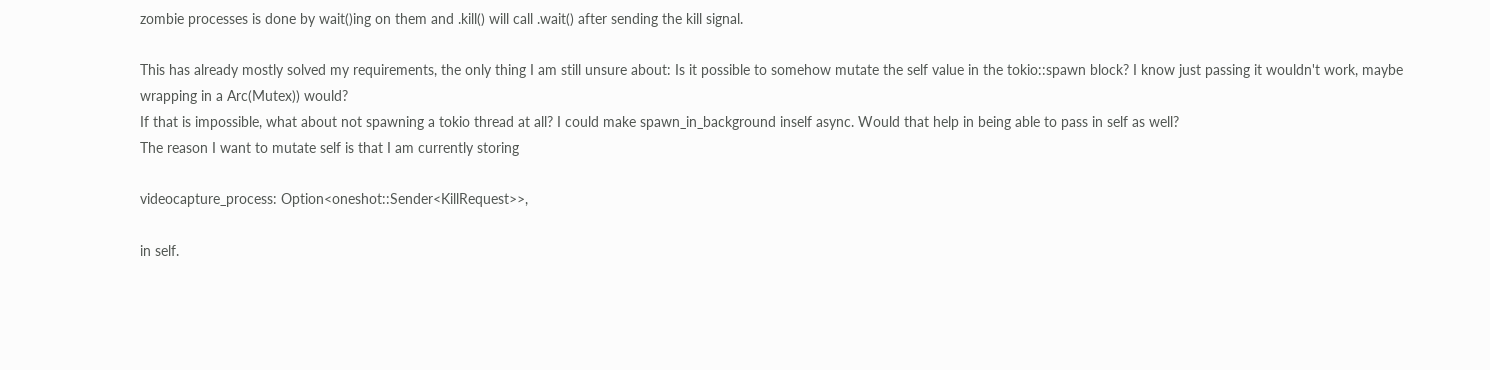zombie processes is done by wait()ing on them and .kill() will call .wait() after sending the kill signal.

This has already mostly solved my requirements, the only thing I am still unsure about: Is it possible to somehow mutate the self value in the tokio::spawn block? I know just passing it wouldn't work, maybe wrapping in a Arc(Mutex)) would?
If that is impossible, what about not spawning a tokio thread at all? I could make spawn_in_background inself async. Would that help in being able to pass in self as well?
The reason I want to mutate self is that I am currently storing

videocapture_process: Option<oneshot::Sender<KillRequest>>,

in self.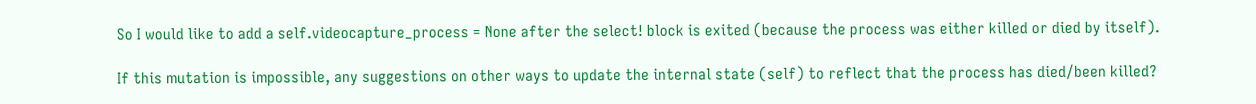So I would like to add a self.videocapture_process = None after the select! block is exited (because the process was either killed or died by itself).

If this mutation is impossible, any suggestions on other ways to update the internal state (self) to reflect that the process has died/been killed?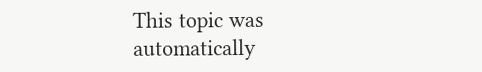This topic was automatically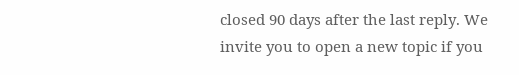closed 90 days after the last reply. We invite you to open a new topic if you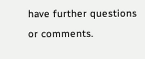have further questions or comments.